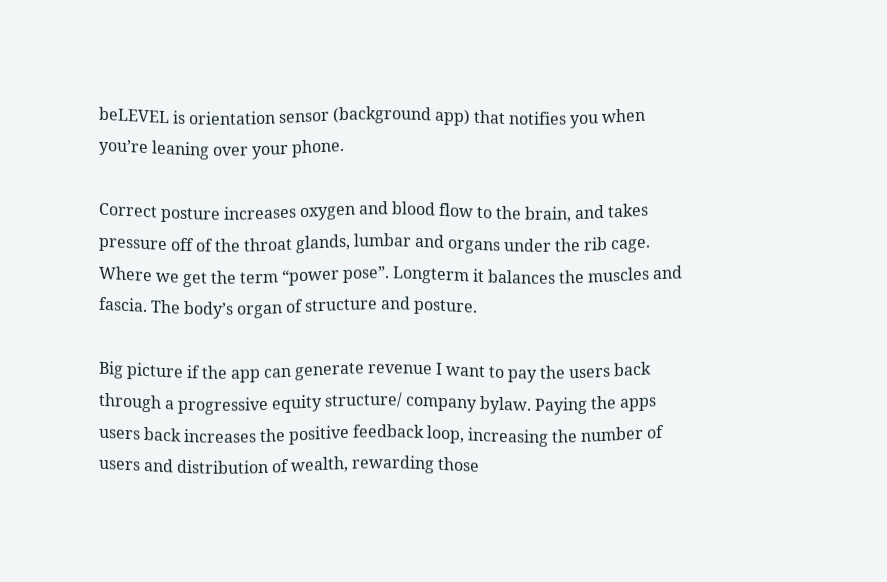beLEVEL is orientation sensor (background app) that notifies you when you’re leaning over your phone.

Correct posture increases oxygen and blood flow to the brain, and takes pressure off of the throat glands, lumbar and organs under the rib cage. Where we get the term “power pose”. Longterm it balances the muscles and fascia. The body’s organ of structure and posture.

Big picture if the app can generate revenue I want to pay the users back through a progressive equity structure/ company bylaw. Paying the apps users back increases the positive feedback loop, increasing the number of users and distribution of wealth, rewarding those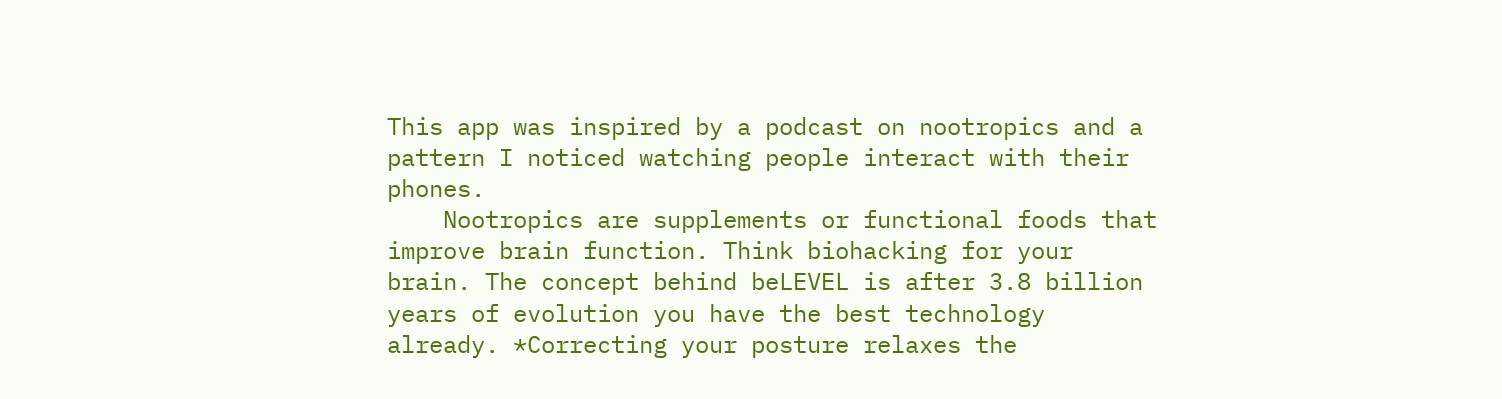This app was inspired by a podcast on nootropics and a pattern I noticed watching people interact with their phones.
    Nootropics are supplements or functional foods that improve brain function. Think biohacking for your brain. The concept behind beLEVEL is after 3.8 billion years of evolution you have the best technology already. *Correcting your posture relaxes the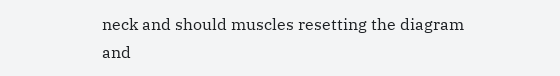neck and should muscles resetting the diagram and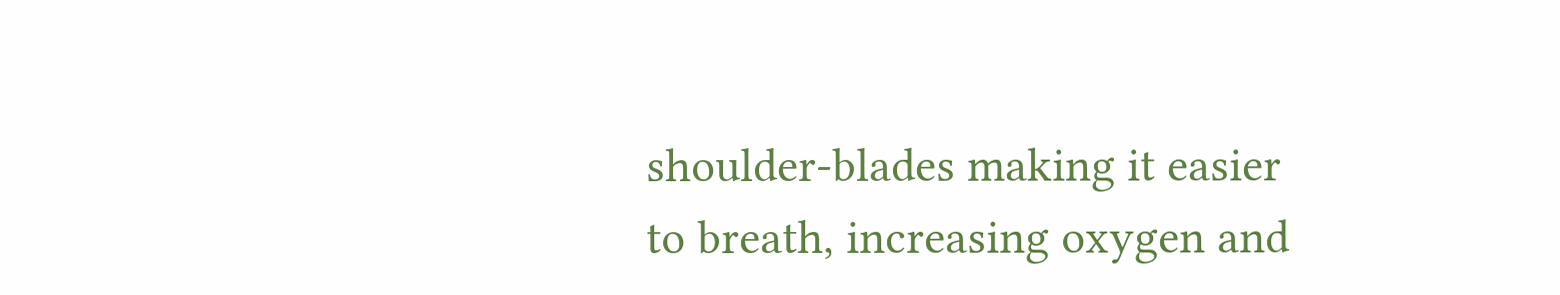shoulder-blades making it easier to breath, increasing oxygen and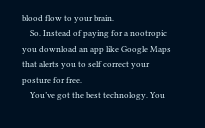blood flow to your brain.
    So. Instead of paying for a nootropic you download an app like Google Maps that alerts you to self correct your posture for free.
    You’ve got the best technology. You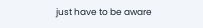just have to be aware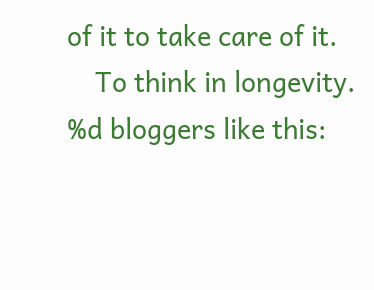of it to take care of it.
    To think in longevity.
%d bloggers like this: